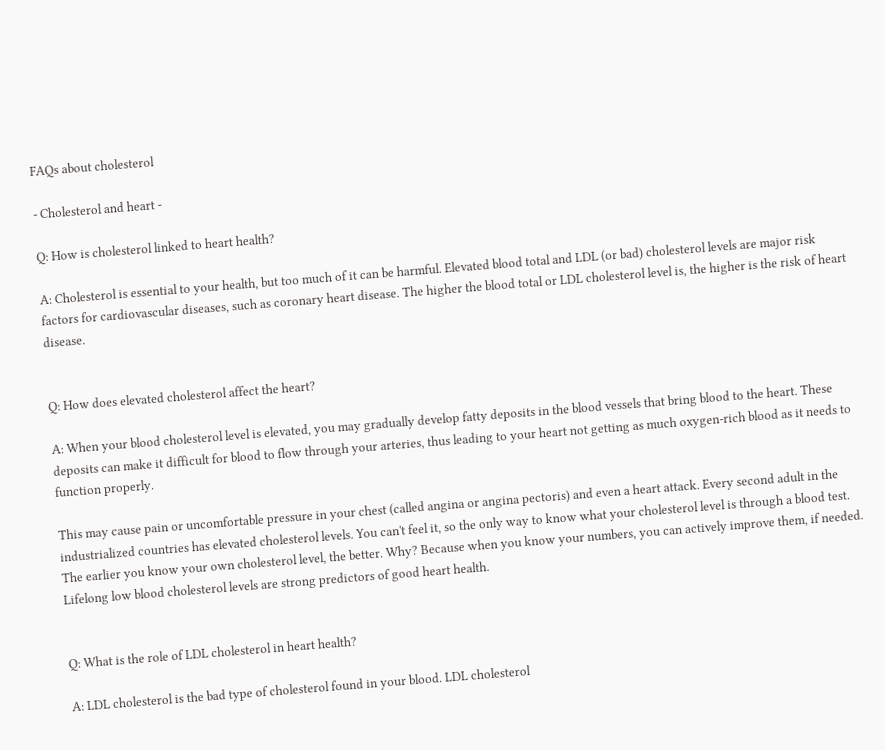FAQs about cholesterol

- Cholesterol and heart -

Q: How is cholesterol linked to heart health?

A: Cholesterol is essential to your health, but too much of it can be harmful. Elevated blood total and LDL (or bad) cholesterol levels are major risk factors for cardiovascular diseases, such as coronary heart disease. The higher the blood total or LDL cholesterol level is, the higher is the risk of heart disease.


Q: How does elevated cholesterol affect the heart?

A: When your blood cholesterol level is elevated, you may gradually develop fatty deposits in the blood vessels that bring blood to the heart. These deposits can make it difficult for blood to flow through your arteries, thus leading to your heart not getting as much oxygen-rich blood as it needs to function properly.

This may cause pain or uncomfortable pressure in your chest (called angina or angina pectoris) and even a heart attack. Every second adult in the industrialized countries has elevated cholesterol levels. You can't feel it, so the only way to know what your cholesterol level is through a blood test. The earlier you know your own cholesterol level, the better. Why? Because when you know your numbers, you can actively improve them, if needed. Lifelong low blood cholesterol levels are strong predictors of good heart health.


Q: What is the role of LDL cholesterol in heart health?

A: LDL cholesterol is the bad type of cholesterol found in your blood. LDL cholesterol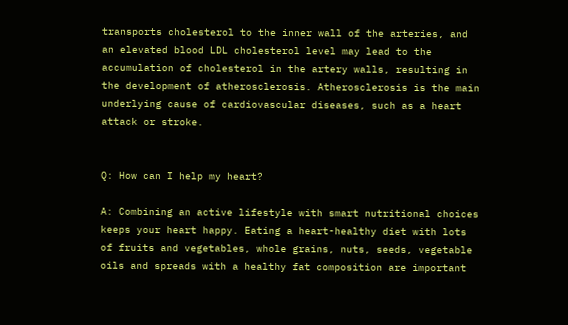transports cholesterol to the inner wall of the arteries, and an elevated blood LDL cholesterol level may lead to the accumulation of cholesterol in the artery walls, resulting in the development of atherosclerosis. Atherosclerosis is the main underlying cause of cardiovascular diseases, such as a heart attack or stroke.


Q: How can I help my heart?

A: Combining an active lifestyle with smart nutritional choices keeps your heart happy. Eating a heart-healthy diet with lots of fruits and vegetables, whole grains, nuts, seeds, vegetable oils and spreads with a healthy fat composition are important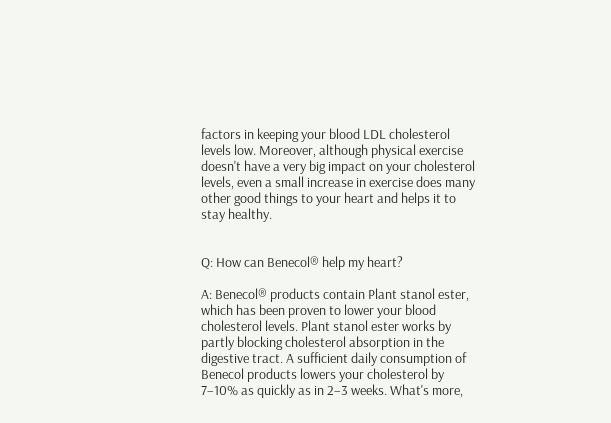factors in keeping your blood LDL cholesterol levels low. Moreover, although physical exercise doesn't have a very big impact on your cholesterol levels, even a small increase in exercise does many other good things to your heart and helps it to stay healthy.


Q: How can Benecol® help my heart?

A: Benecol® products contain Plant stanol ester, which has been proven to lower your blood cholesterol levels. Plant stanol ester works by partly blocking cholesterol absorption in the digestive tract. A sufficient daily consumption of Benecol products lowers your cholesterol by 7–10% as quickly as in 2–3 weeks. What's more,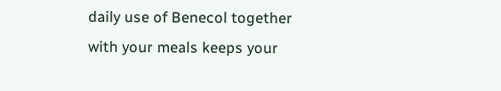daily use of Benecol together with your meals keeps your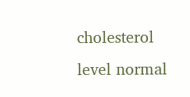cholesterol level normal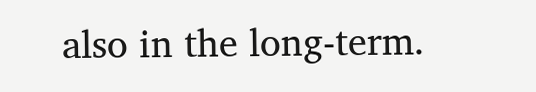also in the long-term.